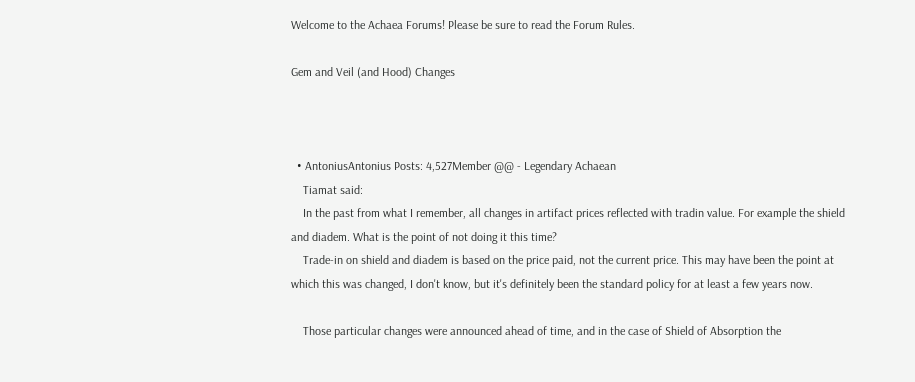Welcome to the Achaea Forums! Please be sure to read the Forum Rules.

Gem and Veil (and Hood) Changes



  • AntoniusAntonius Posts: 4,527Member @@ - Legendary Achaean
    Tiamat said:
    In the past from what I remember, all changes in artifact prices reflected with tradin value. For example the shield and diadem. What is the point of not doing it this time?
    Trade-in on shield and diadem is based on the price paid, not the current price. This may have been the point at which this was changed, I don't know, but it's definitely been the standard policy for at least a few years now.

    Those particular changes were announced ahead of time, and in the case of Shield of Absorption the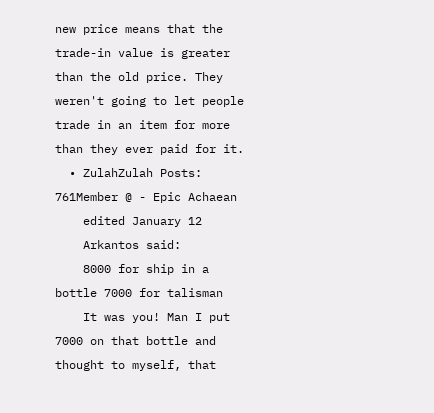new price means that the trade-in value is greater than the old price. They weren't going to let people trade in an item for more than they ever paid for it.
  • ZulahZulah Posts: 761Member @ - Epic Achaean
    edited January 12
    Arkantos said:
    8000 for ship in a bottle 7000 for talisman
    It was you! Man I put 7000 on that bottle and thought to myself, that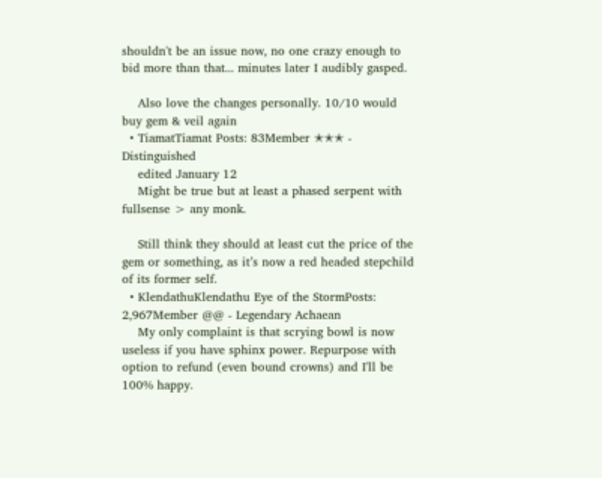shouldn't be an issue now, no one crazy enough to bid more than that... minutes later I audibly gasped.

    Also love the changes personally. 10/10 would buy gem & veil again
  • TiamatTiamat Posts: 83Member ✭✭✭ - Distinguished
    edited January 12
    Might be true but at least a phased serpent with fullsense > any monk.

    Still think they should at least cut the price of the gem or something, as it’s now a red headed stepchild of its former self.
  • KlendathuKlendathu Eye of the StormPosts: 2,967Member @@ - Legendary Achaean
    My only complaint is that scrying bowl is now useless if you have sphinx power. Repurpose with option to refund (even bound crowns) and I'll be 100% happy.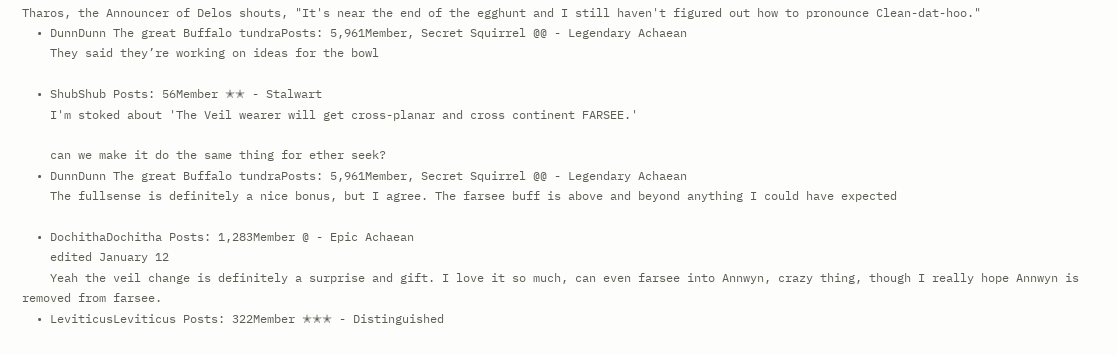Tharos, the Announcer of Delos shouts, "It's near the end of the egghunt and I still haven't figured out how to pronounce Clean-dat-hoo."
  • DunnDunn The great Buffalo tundraPosts: 5,961Member, Secret Squirrel @@ - Legendary Achaean
    They said they’re working on ideas for the bowl

  • ShubShub Posts: 56Member ✭✭ - Stalwart
    I'm stoked about 'The Veil wearer will get cross-planar and cross continent FARSEE.'

    can we make it do the same thing for ether seek?
  • DunnDunn The great Buffalo tundraPosts: 5,961Member, Secret Squirrel @@ - Legendary Achaean
    The fullsense is definitely a nice bonus, but I agree. The farsee buff is above and beyond anything I could have expected

  • DochithaDochitha Posts: 1,283Member @ - Epic Achaean
    edited January 12
    Yeah the veil change is definitely a surprise and gift. I love it so much, can even farsee into Annwyn, crazy thing, though I really hope Annwyn is removed from farsee.
  • LeviticusLeviticus Posts: 322Member ✭✭✭ - Distinguished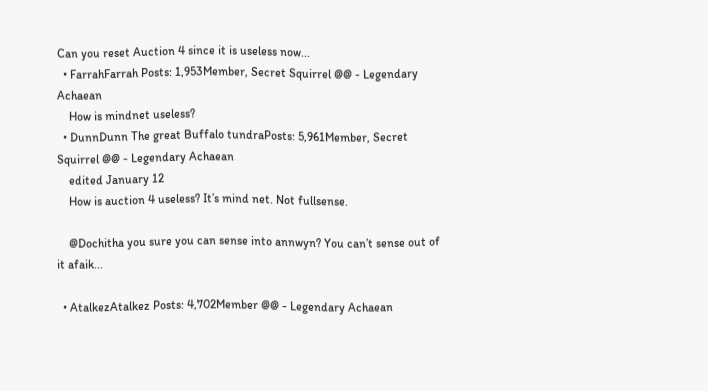Can you reset Auction 4 since it is useless now...
  • FarrahFarrah Posts: 1,953Member, Secret Squirrel @@ - Legendary Achaean
    How is mindnet useless?
  • DunnDunn The great Buffalo tundraPosts: 5,961Member, Secret Squirrel @@ - Legendary Achaean
    edited January 12
    How is auction 4 useless? It’s mind net. Not fullsense.

    @Dochitha you sure you can sense into annwyn? You can’t sense out of it afaik...

  • AtalkezAtalkez Posts: 4,702Member @@ - Legendary Achaean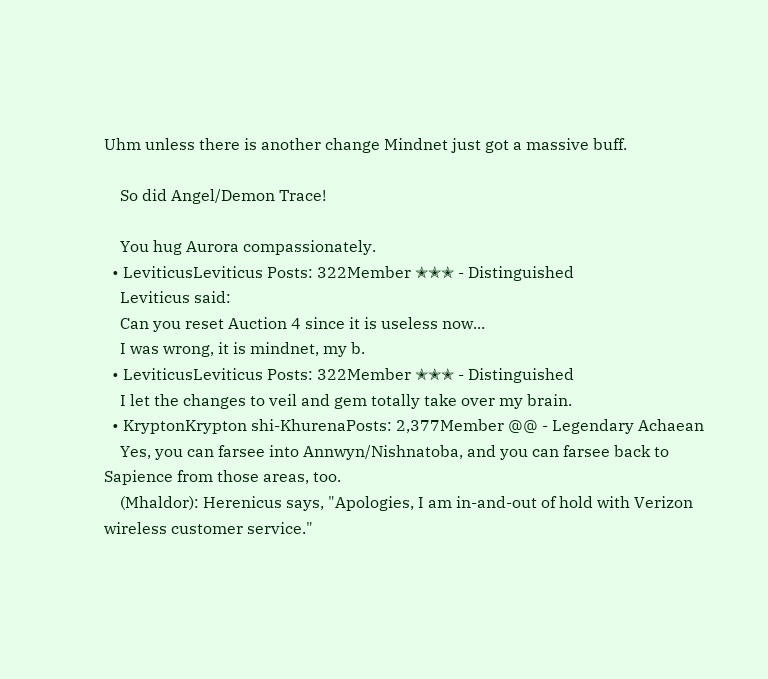Uhm unless there is another change Mindnet just got a massive buff.

    So did Angel/Demon Trace!

    You hug Aurora compassionately.
  • LeviticusLeviticus Posts: 322Member ✭✭✭ - Distinguished
    Leviticus said:
    Can you reset Auction 4 since it is useless now...
    I was wrong, it is mindnet, my b.
  • LeviticusLeviticus Posts: 322Member ✭✭✭ - Distinguished
    I let the changes to veil and gem totally take over my brain.
  • KryptonKrypton shi-KhurenaPosts: 2,377Member @@ - Legendary Achaean
    Yes, you can farsee into Annwyn/Nishnatoba, and you can farsee back to Sapience from those areas, too.
    (Mhaldor): Herenicus says, "Apologies, I am in-and-out of hold with Verizon wireless customer service."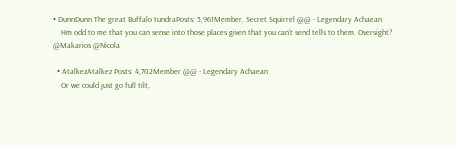• DunnDunn The great Buffalo tundraPosts: 5,961Member, Secret Squirrel @@ - Legendary Achaean
    Hm odd to me that you can sense into those places given that you can’t send tells to them. Oversight? @Makarios @Nicola

  • AtalkezAtalkez Posts: 4,702Member @@ - Legendary Achaean
    Or we could just go full tilt,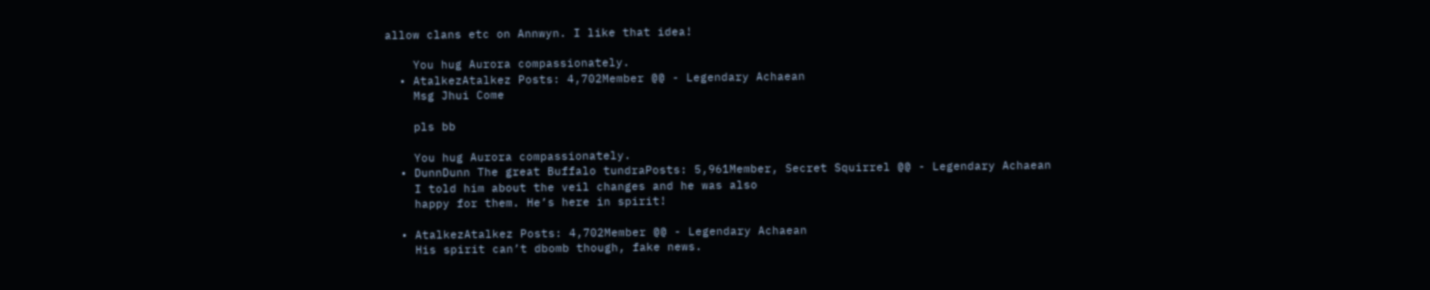allow clans etc on Annwyn. I like that idea!

    You hug Aurora compassionately.
  • AtalkezAtalkez Posts: 4,702Member @@ - Legendary Achaean
    Msg Jhui Come

    pls bb

    You hug Aurora compassionately.
  • DunnDunn The great Buffalo tundraPosts: 5,961Member, Secret Squirrel @@ - Legendary Achaean
    I told him about the veil changes and he was also
    happy for them. He’s here in spirit!

  • AtalkezAtalkez Posts: 4,702Member @@ - Legendary Achaean
    His spirit can’t dbomb though, fake news.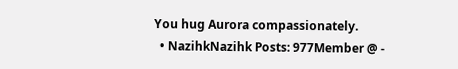You hug Aurora compassionately.
  • NazihkNazihk Posts: 977Member @ -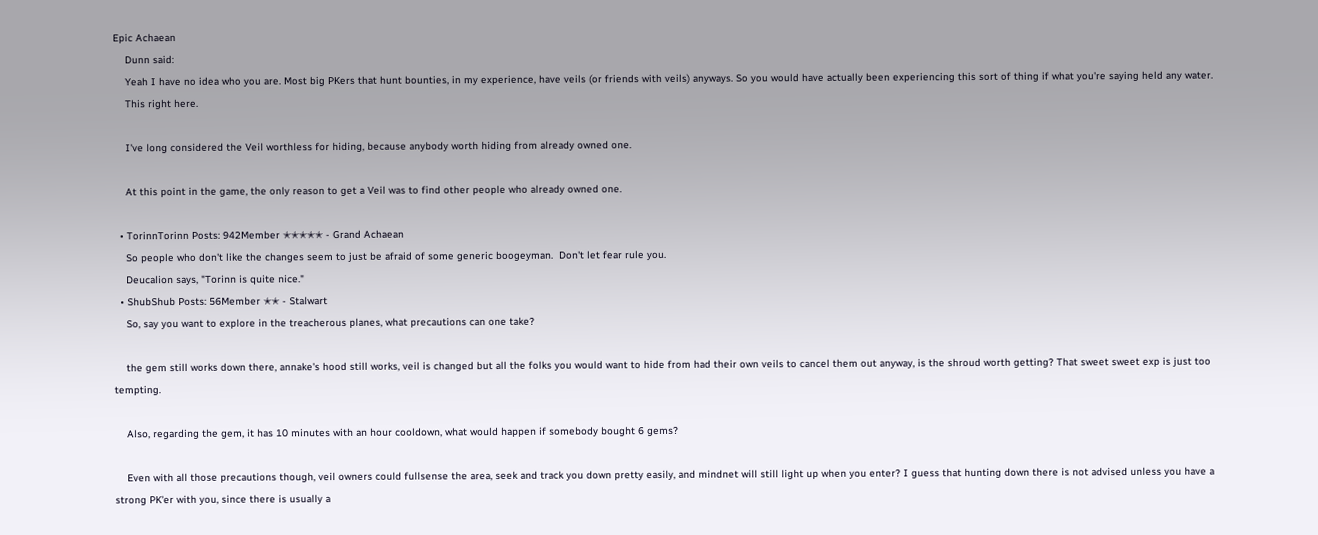Epic Achaean
    Dunn said:
    Yeah I have no idea who you are. Most big PKers that hunt bounties, in my experience, have veils (or friends with veils) anyways. So you would have actually been experiencing this sort of thing if what you're saying held any water.
    This right here.

    I've long considered the Veil worthless for hiding, because anybody worth hiding from already owned one.

    At this point in the game, the only reason to get a Veil was to find other people who already owned one.

  • TorinnTorinn Posts: 942Member ✭✭✭✭✭ - Grand Achaean
    So people who don't like the changes seem to just be afraid of some generic boogeyman.  Don't let fear rule you.
    Deucalion says, "Torinn is quite nice."
  • ShubShub Posts: 56Member ✭✭ - Stalwart
    So, say you want to explore in the treacherous planes, what precautions can one take?

    the gem still works down there, annake's hood still works, veil is changed but all the folks you would want to hide from had their own veils to cancel them out anyway, is the shroud worth getting? That sweet sweet exp is just too tempting.

    Also, regarding the gem, it has 10 minutes with an hour cooldown, what would happen if somebody bought 6 gems?

    Even with all those precautions though, veil owners could fullsense the area, seek and track you down pretty easily, and mindnet will still light up when you enter? I guess that hunting down there is not advised unless you have a strong PK'er with you, since there is usually a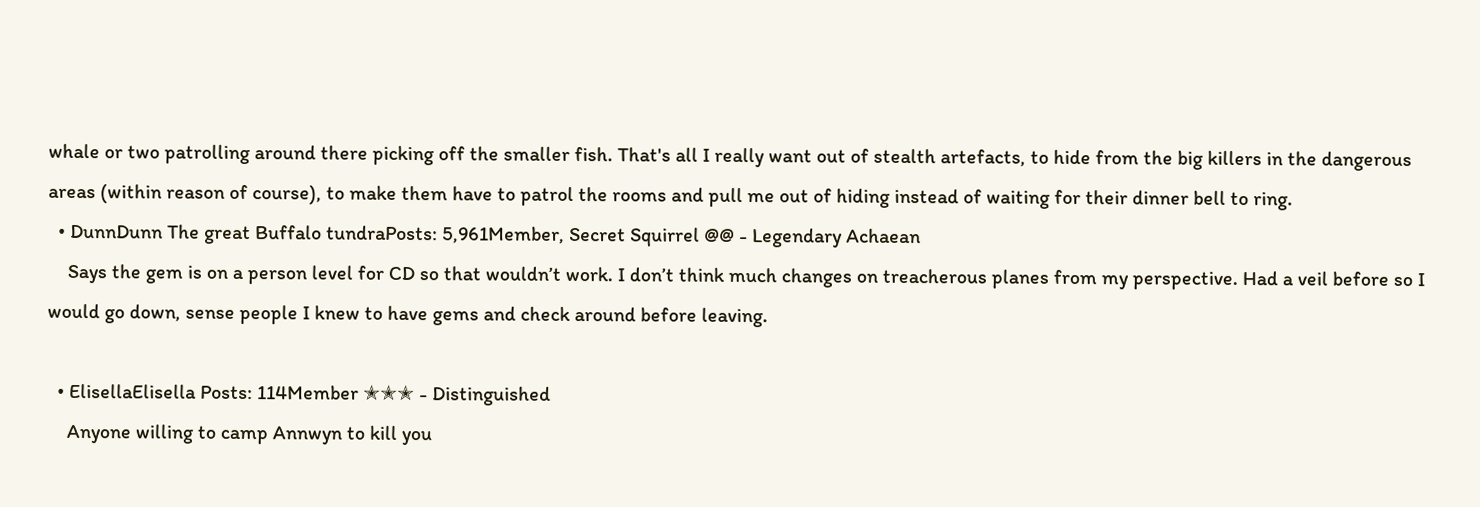whale or two patrolling around there picking off the smaller fish. That's all I really want out of stealth artefacts, to hide from the big killers in the dangerous areas (within reason of course), to make them have to patrol the rooms and pull me out of hiding instead of waiting for their dinner bell to ring.
  • DunnDunn The great Buffalo tundraPosts: 5,961Member, Secret Squirrel @@ - Legendary Achaean
    Says the gem is on a person level for CD so that wouldn’t work. I don’t think much changes on treacherous planes from my perspective. Had a veil before so I would go down, sense people I knew to have gems and check around before leaving.

  • ElisellaElisella Posts: 114Member ✭✭✭ - Distinguished
    Anyone willing to camp Annwyn to kill you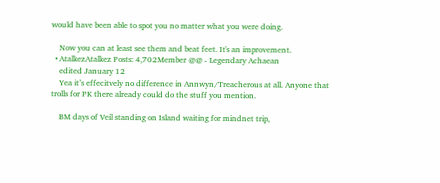would have been able to spot you no matter what you were doing.

    Now you can at least see them and beat feet. It's an improvement.
  • AtalkezAtalkez Posts: 4,702Member @@ - Legendary Achaean
    edited January 12
    Yea it’s effecitvely no difference in Annwyn/Treacherous at all. Anyone that trolls for PK there already could do the stuff you mention.

    BM days of Veil standing on Island waiting for mindnet trip,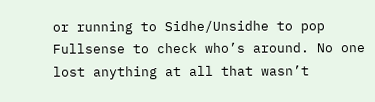or running to Sidhe/Unsidhe to pop Fullsense to check who’s around. No one lost anything at all that wasn’t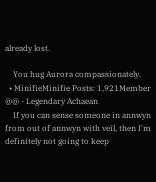already lost.

    You hug Aurora compassionately.
  • MinifieMinifie Posts: 1,921Member @@ - Legendary Achaean
    If you can sense someone in annwyn from out of annwyn with veil, then I'm definitely not going to keep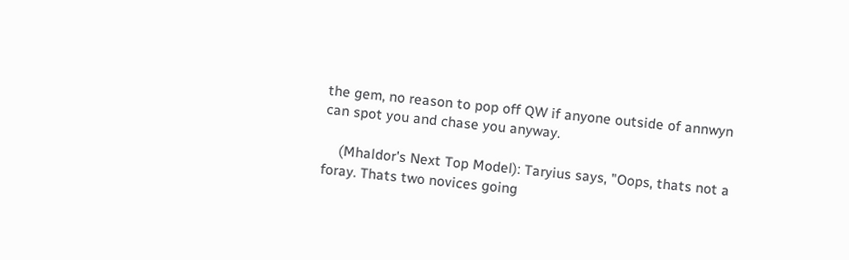the gem, no reason to pop off QW if anyone outside of annwyn can spot you and chase you anyway.

    (Mhaldor's Next Top Model): Taryius says, "Oops, thats not a foray. Thats two novices going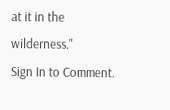at it in the wilderness."
Sign In to Comment.